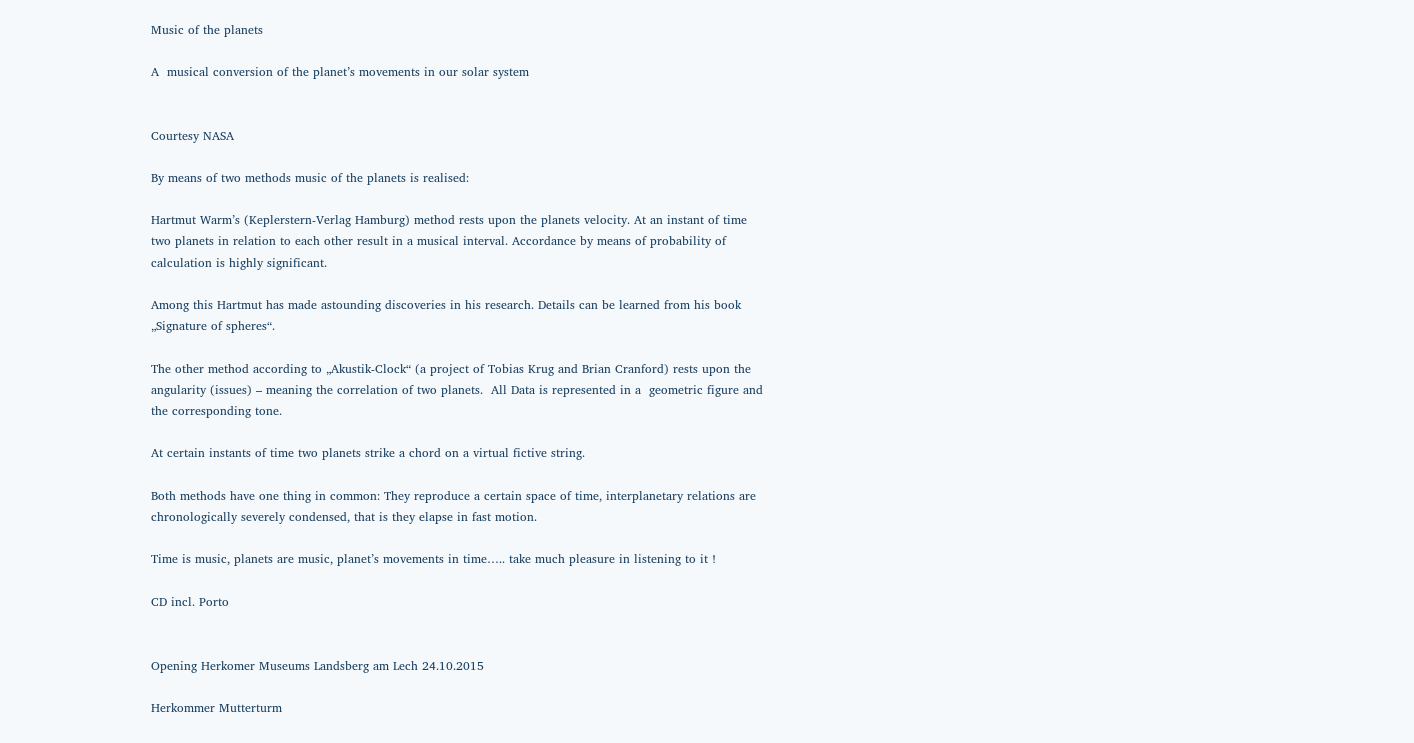Music of the planets

A  musical conversion of the planet’s movements in our solar system


Courtesy NASA

By means of two methods music of the planets is realised:

Hartmut Warm’s (Keplerstern-Verlag Hamburg) method rests upon the planets velocity. At an instant of time two planets in relation to each other result in a musical interval. Accordance by means of probability of calculation is highly significant.

Among this Hartmut has made astounding discoveries in his research. Details can be learned from his book „Signature of spheres“.

The other method according to „Akustik-Clock“ (a project of Tobias Krug and Brian Cranford) rests upon the angularity (issues) – meaning the correlation of two planets.  All Data is represented in a  geometric figure and the corresponding tone.

At certain instants of time two planets strike a chord on a virtual fictive string.

Both methods have one thing in common: They reproduce a certain space of time, interplanetary relations are chronologically severely condensed, that is they elapse in fast motion.

Time is music, planets are music, planet’s movements in time….. take much pleasure in listening to it !

CD incl. Porto


Opening Herkomer Museums Landsberg am Lech 24.10.2015

Herkommer Mutterturm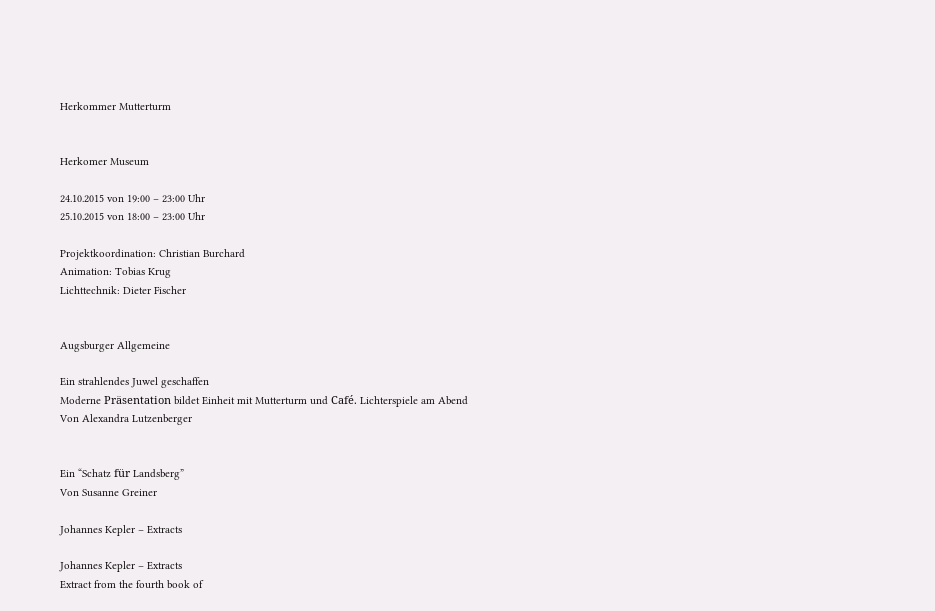Herkommer Mutterturm


Herkomer Museum

24.10.2015 von 19:00 – 23:00 Uhr
25.10.2015 von 18:00 – 23:00 Uhr

Projektkoordination: Christian Burchard
Animation: Tobias Krug
Lichttechnik: Dieter Fischer


Augsburger Allgemeine

Ein strahlendes Juwel geschaffen
Moderne Präsentation bildet Einheit mit Mutterturm und Café. Lichterspiele am Abend
Von Alexandra Lutzenberger


Ein “Schatz für Landsberg”
Von Susanne Greiner

Johannes Kepler – Extracts

Johannes Kepler – Extracts
Extract from the fourth book of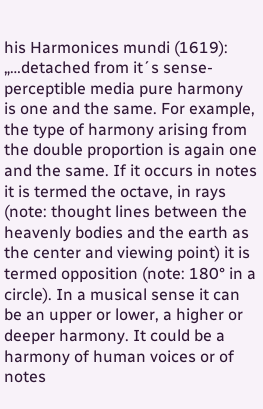his Harmonices mundi (1619): „…detached from it´s sense-perceptible media pure harmony is one and the same. For example, the type of harmony arising from the double proportion is again one and the same. If it occurs in notes it is termed the octave, in rays (note: thought lines between the heavenly bodies and the earth as the center and viewing point) it is termed opposition (note: 180° in a circle). In a musical sense it can be an upper or lower, a higher or deeper harmony. It could be a harmony of human voices or of notes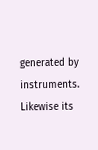generated by instruments. Likewise its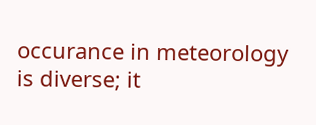occurance in meteorology is diverse; it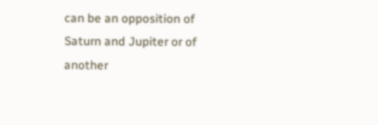can be an opposition of Saturn and Jupiter or of another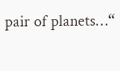pair of planets…“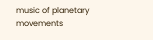music of planetary movements